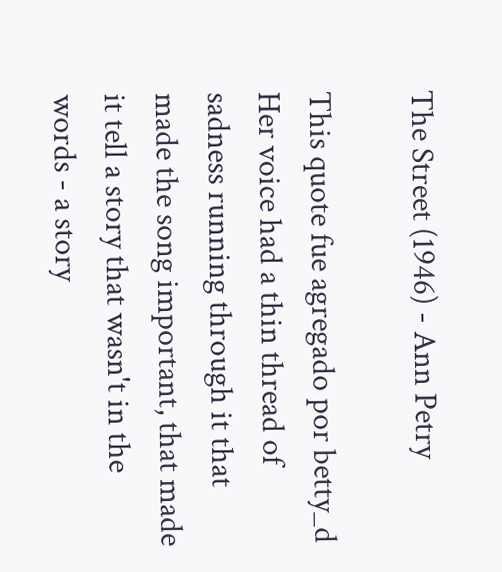The Street (1946) - Ann Petry

This quote fue agregado por betty_d
Her voice had a thin thread of sadness running through it that made the song important, that made it tell a story that wasn't in the words - a story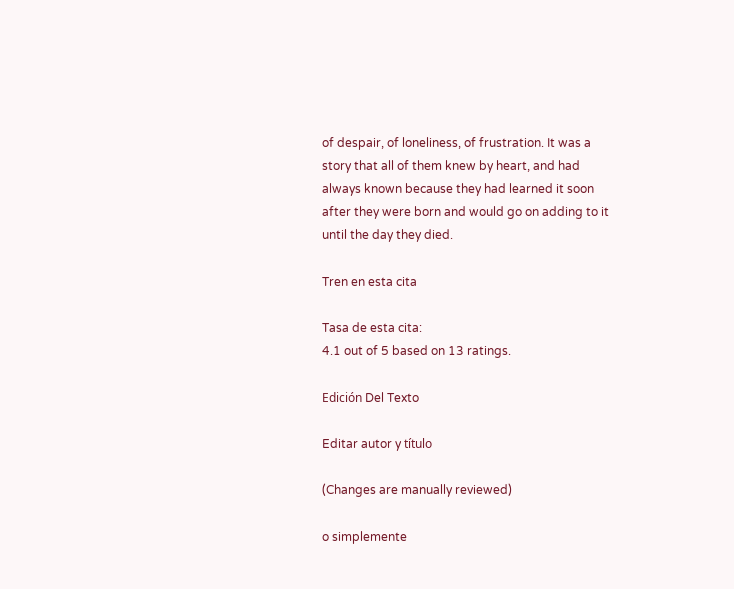of despair, of loneliness, of frustration. It was a story that all of them knew by heart, and had always known because they had learned it soon after they were born and would go on adding to it until the day they died.

Tren en esta cita

Tasa de esta cita:
4.1 out of 5 based on 13 ratings.

Edición Del Texto

Editar autor y título

(Changes are manually reviewed)

o simplemente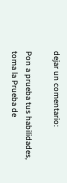dejar un comentario:

Pon a prueba tus habilidades, toma la Prueba de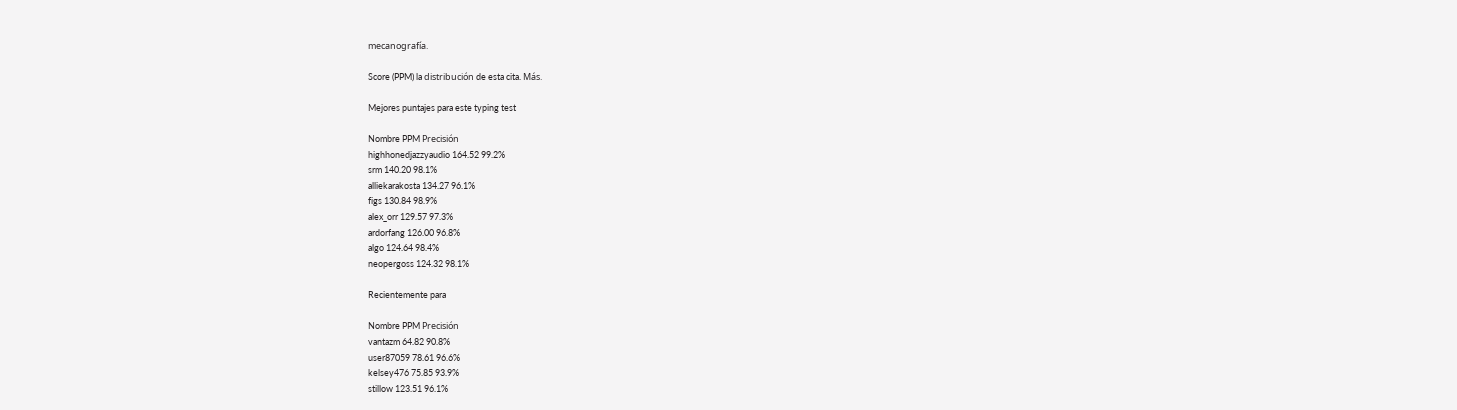mecanografía.

Score (PPM) la distribución de esta cita. Más.

Mejores puntajes para este typing test

Nombre PPM Precisión
highhonedjazzyaudio 164.52 99.2%
srm 140.20 98.1%
alliekarakosta 134.27 96.1%
figs 130.84 98.9%
alex_orr 129.57 97.3%
ardorfang 126.00 96.8%
algo 124.64 98.4%
neopergoss 124.32 98.1%

Recientemente para

Nombre PPM Precisión
vantazm 64.82 90.8%
user87059 78.61 96.6%
kelsey476 75.85 93.9%
stillow 123.51 96.1%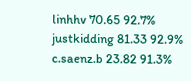linhhv 70.65 92.7%
justkidding 81.33 92.9%
c.saenz.b 23.82 91.3%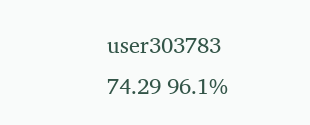user303783 74.29 96.1%